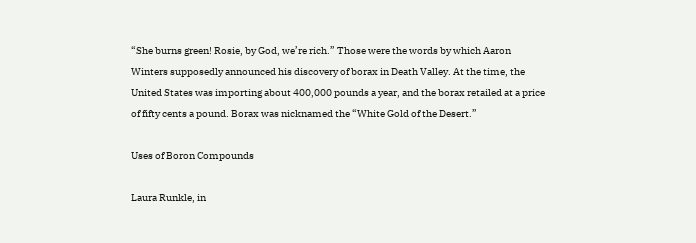“She burns green! Rosie, by God, we’re rich.” Those were the words by which Aaron Winters supposedly announced his discovery of borax in Death Valley. At the time, the United States was importing about 400,000 pounds a year, and the borax retailed at a price of fifty cents a pound. Borax was nicknamed the “White Gold of the Desert.”

Uses of Boron Compounds

Laura Runkle, in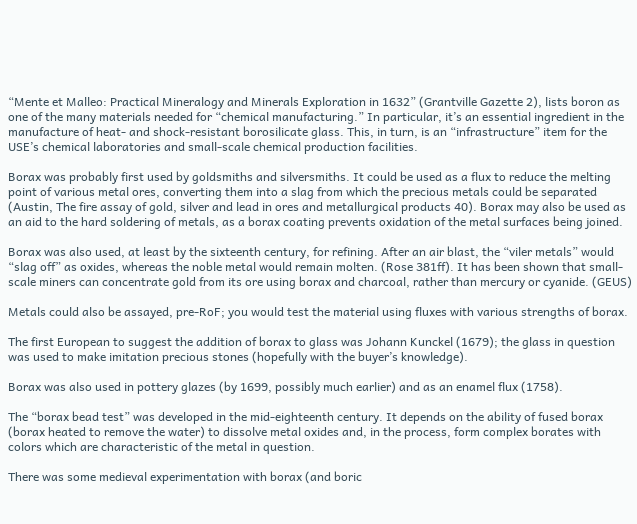“Mente et Malleo: Practical Mineralogy and Minerals Exploration in 1632” (Grantville Gazette 2), lists boron as one of the many materials needed for “chemical manufacturing.” In particular, it’s an essential ingredient in the manufacture of heat- and shock-resistant borosilicate glass. This, in turn, is an “infrastructure” item for the USE’s chemical laboratories and small-scale chemical production facilities.

Borax was probably first used by goldsmiths and silversmiths. It could be used as a flux to reduce the melting point of various metal ores, converting them into a slag from which the precious metals could be separated (Austin, The fire assay of gold, silver and lead in ores and metallurgical products 40). Borax may also be used as an aid to the hard soldering of metals, as a borax coating prevents oxidation of the metal surfaces being joined.

Borax was also used, at least by the sixteenth century, for refining. After an air blast, the “viler metals” would “slag off” as oxides, whereas the noble metal would remain molten. (Rose 381ff). It has been shown that small-scale miners can concentrate gold from its ore using borax and charcoal, rather than mercury or cyanide. (GEUS)

Metals could also be assayed, pre-RoF; you would test the material using fluxes with various strengths of borax.

The first European to suggest the addition of borax to glass was Johann Kunckel (1679); the glass in question was used to make imitation precious stones (hopefully with the buyer’s knowledge).

Borax was also used in pottery glazes (by 1699, possibly much earlier) and as an enamel flux (1758).

The “borax bead test” was developed in the mid-eighteenth century. It depends on the ability of fused borax (borax heated to remove the water) to dissolve metal oxides and, in the process, form complex borates with colors which are characteristic of the metal in question.

There was some medieval experimentation with borax (and boric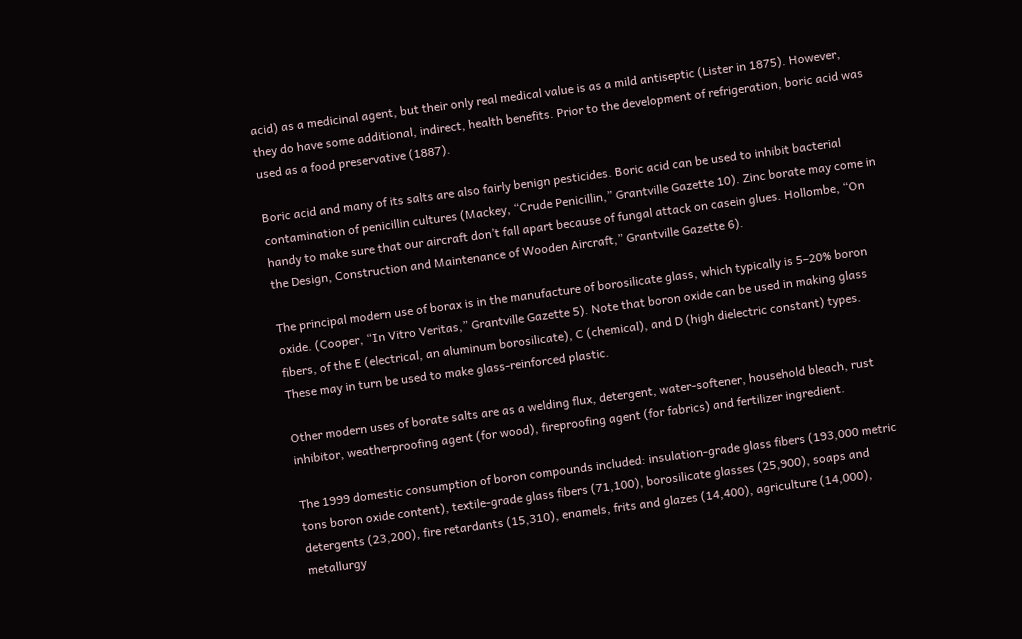acid) as a medicinal agent, but their only real medical value is as a mild antiseptic (Lister in 1875). However, they do have some additional, indirect, health benefits. Prior to the development of refrigeration, boric acid was used as a food preservative (1887).

Boric acid and many of its salts are also fairly benign pesticides. Boric acid can be used to inhibit bacterial contamination of penicillin cultures (Mackey, “Crude Penicillin,” Grantville Gazette 10). Zinc borate may come in handy to make sure that our aircraft don’t fall apart because of fungal attack on casein glues. Hollombe, “On the Design, Construction and Maintenance of Wooden Aircraft,” Grantville Gazette 6).

The principal modern use of borax is in the manufacture of borosilicate glass, which typically is 5–20% boron oxide. (Cooper, “In Vitro Veritas,” Grantville Gazette 5). Note that boron oxide can be used in making glass fibers, of the E (electrical, an aluminum borosilicate), C (chemical), and D (high dielectric constant) types. These may in turn be used to make glass-reinforced plastic.

Other modern uses of borate salts are as a welding flux, detergent, water-softener, household bleach, rust inhibitor, weatherproofing agent (for wood), fireproofing agent (for fabrics) and fertilizer ingredient.

The 1999 domestic consumption of boron compounds included: insulation-grade glass fibers (193,000 metric tons boron oxide content), textile-grade glass fibers (71,100), borosilicate glasses (25,900), soaps and detergents (23,200), fire retardants (15,310), enamels, frits and glazes (14,400), agriculture (14,000), metallurgy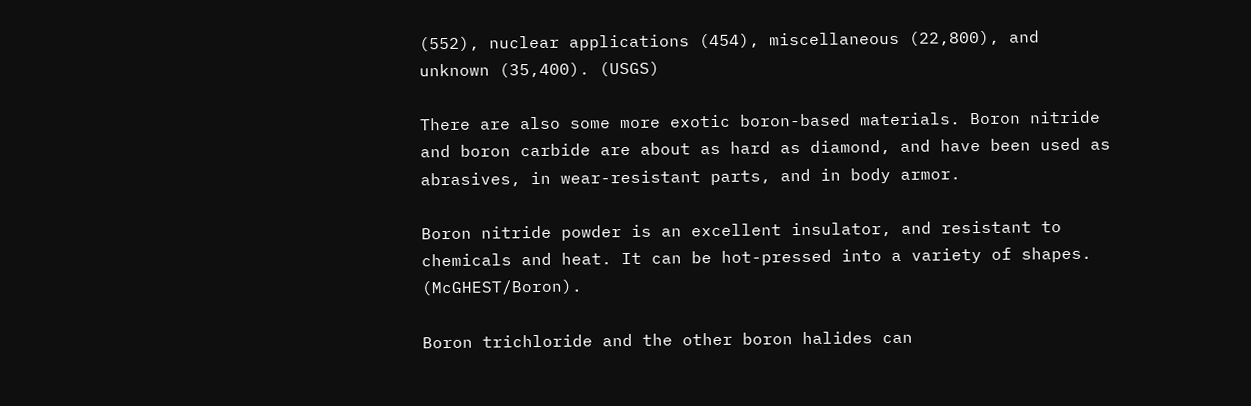(552), nuclear applications (454), miscellaneous (22,800), and unknown (35,400). (USGS)

There are also some more exotic boron-based materials. Boron nitride and boron carbide are about as hard as diamond, and have been used as abrasives, in wear-resistant parts, and in body armor.

Boron nitride powder is an excellent insulator, and resistant to chemicals and heat. It can be hot-pressed into a variety of shapes. (McGHEST/Boron).

Boron trichloride and the other boron halides can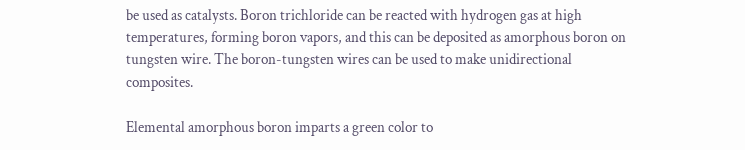be used as catalysts. Boron trichloride can be reacted with hydrogen gas at high temperatures, forming boron vapors, and this can be deposited as amorphous boron on tungsten wire. The boron-tungsten wires can be used to make unidirectional composites.

Elemental amorphous boron imparts a green color to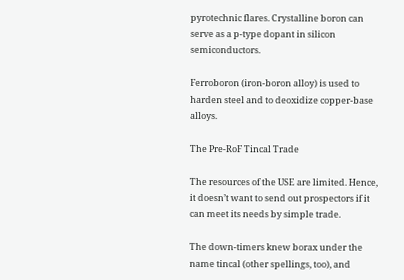pyrotechnic flares. Crystalline boron can serve as a p-type dopant in silicon semiconductors.

Ferroboron (iron-boron alloy) is used to harden steel and to deoxidize copper-base alloys.

The Pre-RoF Tincal Trade

The resources of the USE are limited. Hence, it doesn’t want to send out prospectors if it can meet its needs by simple trade.

The down-timers knew borax under the name tincal (other spellings, too), and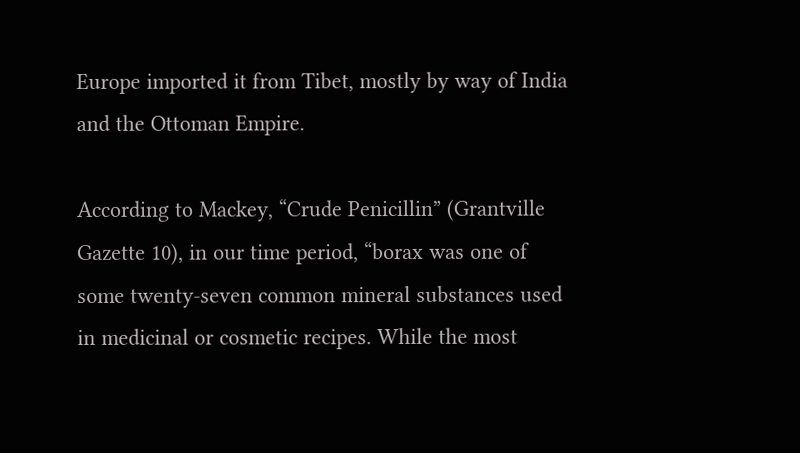Europe imported it from Tibet, mostly by way of India and the Ottoman Empire.

According to Mackey, “Crude Penicillin” (Grantville Gazette 10), in our time period, “borax was one of some twenty-seven common mineral substances used in medicinal or cosmetic recipes. While the most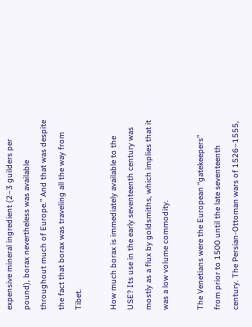expensive mineral ingredient (2–3 guilders per pound), borax nevertheless was available throughout much of Europe.” And that was despite the fact that borax was traveling all the way from Tibet.

How much borax is immediately available to the USE? Its use in the early seventeenth century was mostly as a flux by goldsmiths, which implies that it was a low volume commodity.

The Venetians were the European “gatekeepers” from prior to 1500 until the late seventeenth century. The Persian-Ottoman wars of 1526–1555,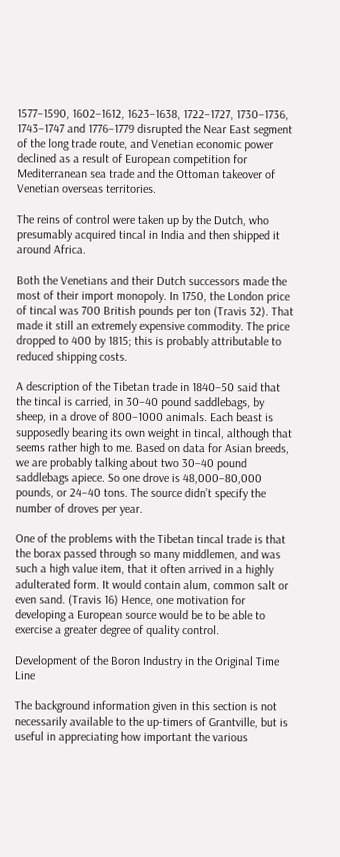1577–1590, 1602–1612, 1623–1638, 1722–1727, 1730–1736, 1743–1747 and 1776–1779 disrupted the Near East segment of the long trade route, and Venetian economic power declined as a result of European competition for Mediterranean sea trade and the Ottoman takeover of Venetian overseas territories.

The reins of control were taken up by the Dutch, who presumably acquired tincal in India and then shipped it around Africa.

Both the Venetians and their Dutch successors made the most of their import monopoly. In 1750, the London price of tincal was 700 British pounds per ton (Travis 32). That made it still an extremely expensive commodity. The price dropped to 400 by 1815; this is probably attributable to reduced shipping costs.

A description of the Tibetan trade in 1840–50 said that the tincal is carried, in 30–40 pound saddlebags, by sheep, in a drove of 800–1000 animals. Each beast is supposedly bearing its own weight in tincal, although that seems rather high to me. Based on data for Asian breeds, we are probably talking about two 30–40 pound saddlebags apiece. So one drove is 48,000–80,000 pounds, or 24–40 tons. The source didn’t specify the number of droves per year.

One of the problems with the Tibetan tincal trade is that the borax passed through so many middlemen, and was such a high value item, that it often arrived in a highly adulterated form. It would contain alum, common salt or even sand. (Travis 16) Hence, one motivation for developing a European source would be to be able to exercise a greater degree of quality control.

Development of the Boron Industry in the Original Time Line

The background information given in this section is not necessarily available to the up-timers of Grantville, but is useful in appreciating how important the various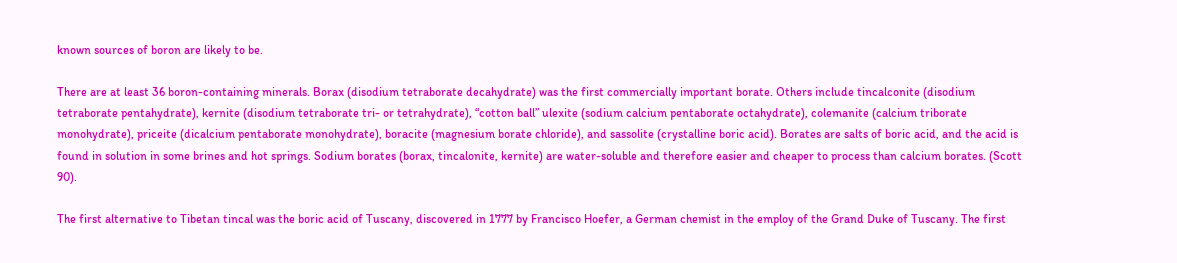known sources of boron are likely to be.

There are at least 36 boron-containing minerals. Borax (disodium tetraborate decahydrate) was the first commercially important borate. Others include tincalconite (disodium tetraborate pentahydrate), kernite (disodium tetraborate tri- or tetrahydrate), “cotton ball” ulexite (sodium calcium pentaborate octahydrate), colemanite (calcium triborate monohydrate), priceite (dicalcium pentaborate monohydrate), boracite (magnesium borate chloride), and sassolite (crystalline boric acid). Borates are salts of boric acid, and the acid is found in solution in some brines and hot springs. Sodium borates (borax, tincalonite, kernite) are water-soluble and therefore easier and cheaper to process than calcium borates. (Scott 90).

The first alternative to Tibetan tincal was the boric acid of Tuscany, discovered in 1777 by Francisco Hoefer, a German chemist in the employ of the Grand Duke of Tuscany. The first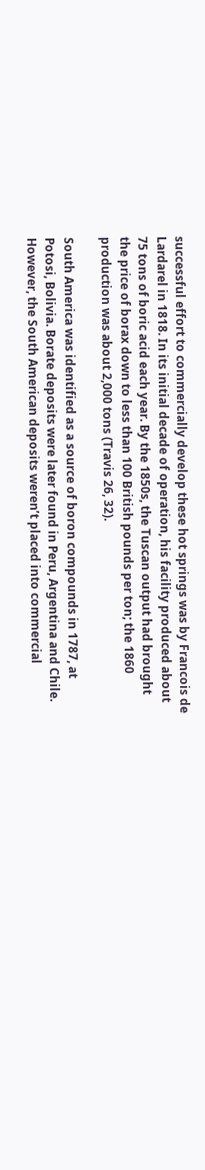successful effort to commercially develop these hot springs was by Francois de Lardarel in 1818. In its initial decade of operation, his facility produced about 75 tons of boric acid each year. By the 1850s, the Tuscan output had brought the price of borax down to less than 100 British pounds per ton; the 1860 production was about 2,000 tons (Travis 26, 32).

South America was identified as a source of boron compounds in 1787, at Potosi, Bolivia. Borate deposits were later found in Peru, Argentina and Chile. However, the South American deposits weren’t placed into commercial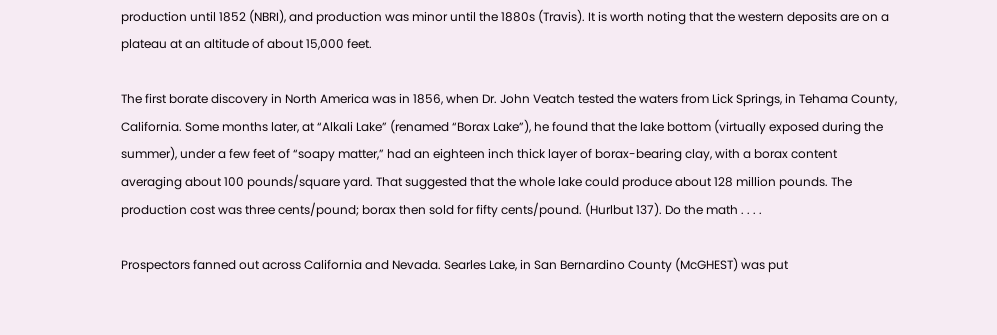production until 1852 (NBRI), and production was minor until the 1880s (Travis). It is worth noting that the western deposits are on a plateau at an altitude of about 15,000 feet.

The first borate discovery in North America was in 1856, when Dr. John Veatch tested the waters from Lick Springs, in Tehama County, California. Some months later, at “Alkali Lake” (renamed “Borax Lake”), he found that the lake bottom (virtually exposed during the summer), under a few feet of “soapy matter,” had an eighteen inch thick layer of borax-bearing clay, with a borax content averaging about 100 pounds/square yard. That suggested that the whole lake could produce about 128 million pounds. The production cost was three cents/pound; borax then sold for fifty cents/pound. (Hurlbut 137). Do the math . . . .

Prospectors fanned out across California and Nevada. Searles Lake, in San Bernardino County (McGHEST) was put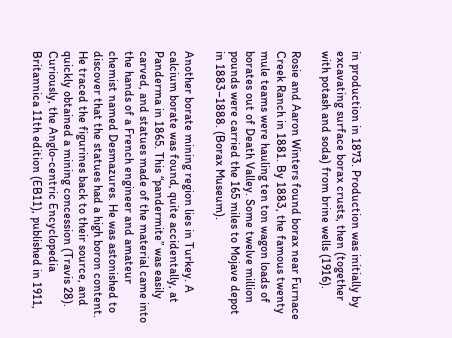in production in 1873. Production was initially by excavating surface borax crusts, then (together with potash and soda) from brine wells (1916).

Rosie and Aaron Winters found borax near Furnace Creek Ranch in 1881. By 1883, the famous twenty mule teams were hauling ten ton wagon loads of borates out of Death Valley. Some twelve million pounds were carried the 165 miles to Mojave depot in 1883–1888. (Borax Museum).

Another borate mining region lies in Turkey. A calcium borate was found, quite accidentally, at Panderma in 1865. This “pandermite” was easily carved, and statues made of the material came into the hands of a French engineer and amateur chemist named Desmazures. He was astonished to discover that the statues had a high boron content. He traced the figurines back to their source, and quickly obtained a mining concession (Travis 28). Curiously, the Anglo-centric Encyclopedia Britannica 11th edition (EB11), published in 1911,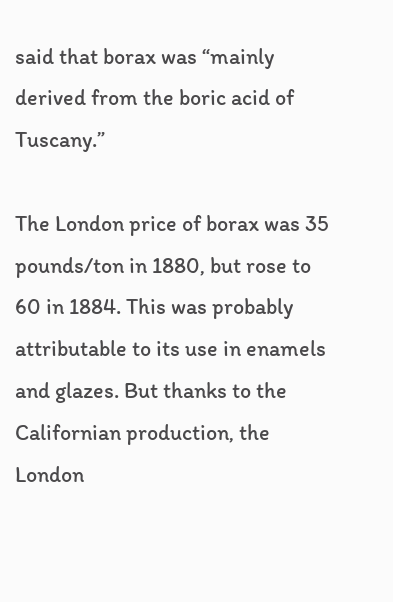said that borax was “mainly derived from the boric acid of Tuscany.”

The London price of borax was 35 pounds/ton in 1880, but rose to 60 in 1884. This was probably attributable to its use in enamels and glazes. But thanks to the Californian production, the London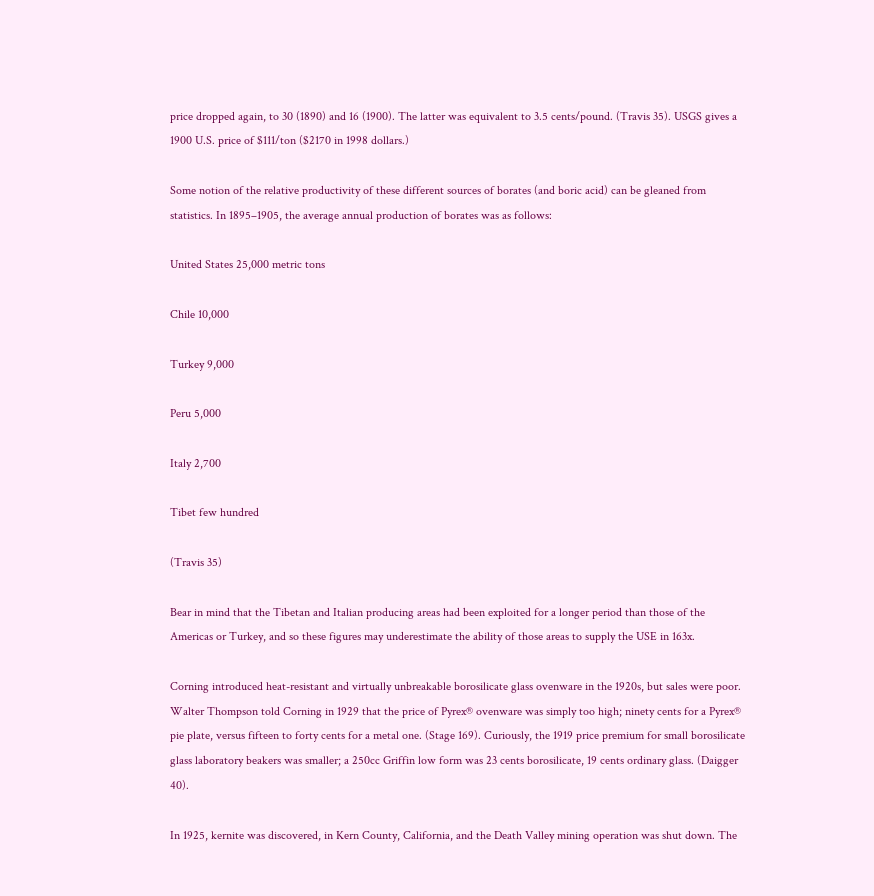price dropped again, to 30 (1890) and 16 (1900). The latter was equivalent to 3.5 cents/pound. (Travis 35). USGS gives a 1900 U.S. price of $111/ton ($2170 in 1998 dollars.)

Some notion of the relative productivity of these different sources of borates (and boric acid) can be gleaned from statistics. In 1895–1905, the average annual production of borates was as follows:

United States 25,000 metric tons

Chile 10,000

Turkey 9,000

Peru 5,000

Italy 2,700

Tibet few hundred

(Travis 35)

Bear in mind that the Tibetan and Italian producing areas had been exploited for a longer period than those of the Americas or Turkey, and so these figures may underestimate the ability of those areas to supply the USE in 163x.

Corning introduced heat-resistant and virtually unbreakable borosilicate glass ovenware in the 1920s, but sales were poor. Walter Thompson told Corning in 1929 that the price of Pyrex® ovenware was simply too high; ninety cents for a Pyrex® pie plate, versus fifteen to forty cents for a metal one. (Stage 169). Curiously, the 1919 price premium for small borosilicate glass laboratory beakers was smaller; a 250cc Griffin low form was 23 cents borosilicate, 19 cents ordinary glass. (Daigger 40).

In 1925, kernite was discovered, in Kern County, California, and the Death Valley mining operation was shut down. The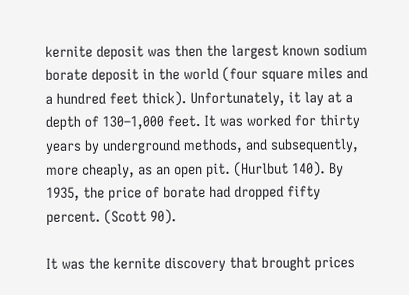kernite deposit was then the largest known sodium borate deposit in the world (four square miles and a hundred feet thick). Unfortunately, it lay at a depth of 130–1,000 feet. It was worked for thirty years by underground methods, and subsequently, more cheaply, as an open pit. (Hurlbut 140). By 1935, the price of borate had dropped fifty percent. (Scott 90).

It was the kernite discovery that brought prices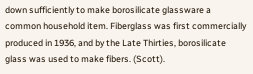down sufficiently to make borosilicate glassware a common household item. Fiberglass was first commercially produced in 1936, and by the Late Thirties, borosilicate glass was used to make fibers. (Scott).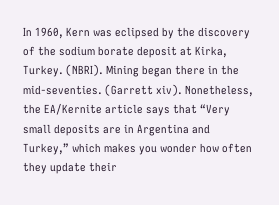In 1960, Kern was eclipsed by the discovery of the sodium borate deposit at Kirka, Turkey. (NBRI). Mining began there in the mid-seventies. (Garrett xiv). Nonetheless, the EA/Kernite article says that “Very small deposits are in Argentina and Turkey,” which makes you wonder how often they update their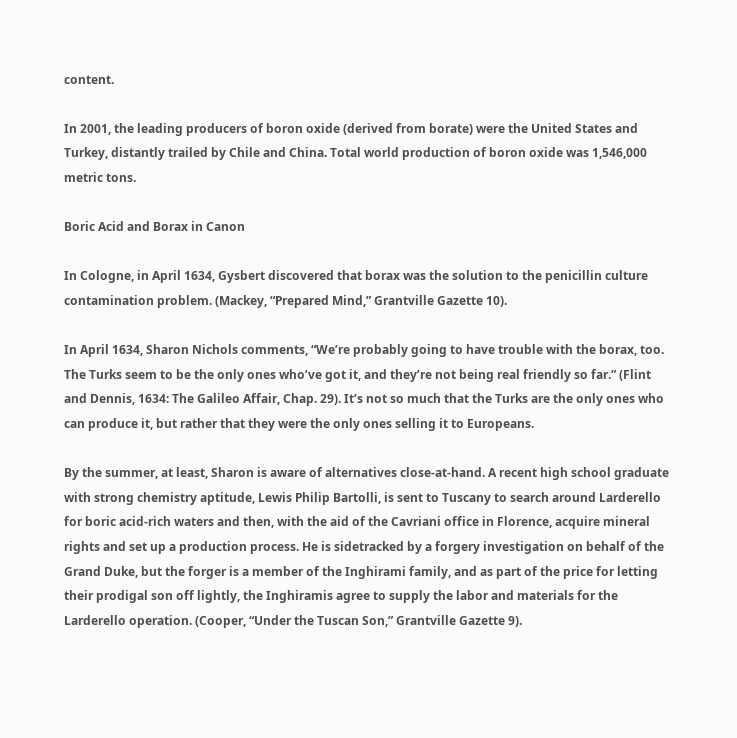content.

In 2001, the leading producers of boron oxide (derived from borate) were the United States and Turkey, distantly trailed by Chile and China. Total world production of boron oxide was 1,546,000 metric tons.

Boric Acid and Borax in Canon

In Cologne, in April 1634, Gysbert discovered that borax was the solution to the penicillin culture contamination problem. (Mackey, “Prepared Mind,” Grantville Gazette 10).

In April 1634, Sharon Nichols comments, “We’re probably going to have trouble with the borax, too. The Turks seem to be the only ones who’ve got it, and they’re not being real friendly so far.” (Flint and Dennis, 1634: The Galileo Affair, Chap. 29). It’s not so much that the Turks are the only ones who can produce it, but rather that they were the only ones selling it to Europeans.

By the summer, at least, Sharon is aware of alternatives close-at-hand. A recent high school graduate with strong chemistry aptitude, Lewis Philip Bartolli, is sent to Tuscany to search around Larderello for boric acid-rich waters and then, with the aid of the Cavriani office in Florence, acquire mineral rights and set up a production process. He is sidetracked by a forgery investigation on behalf of the Grand Duke, but the forger is a member of the Inghirami family, and as part of the price for letting their prodigal son off lightly, the Inghiramis agree to supply the labor and materials for the Larderello operation. (Cooper, “Under the Tuscan Son,” Grantville Gazette 9).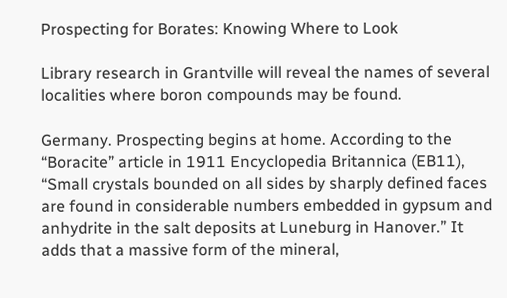Prospecting for Borates: Knowing Where to Look

Library research in Grantville will reveal the names of several localities where boron compounds may be found.

Germany. Prospecting begins at home. According to the “Boracite” article in 1911 Encyclopedia Britannica (EB11), “Small crystals bounded on all sides by sharply defined faces are found in considerable numbers embedded in gypsum and anhydrite in the salt deposits at Luneburg in Hanover.” It adds that a massive form of the mineral,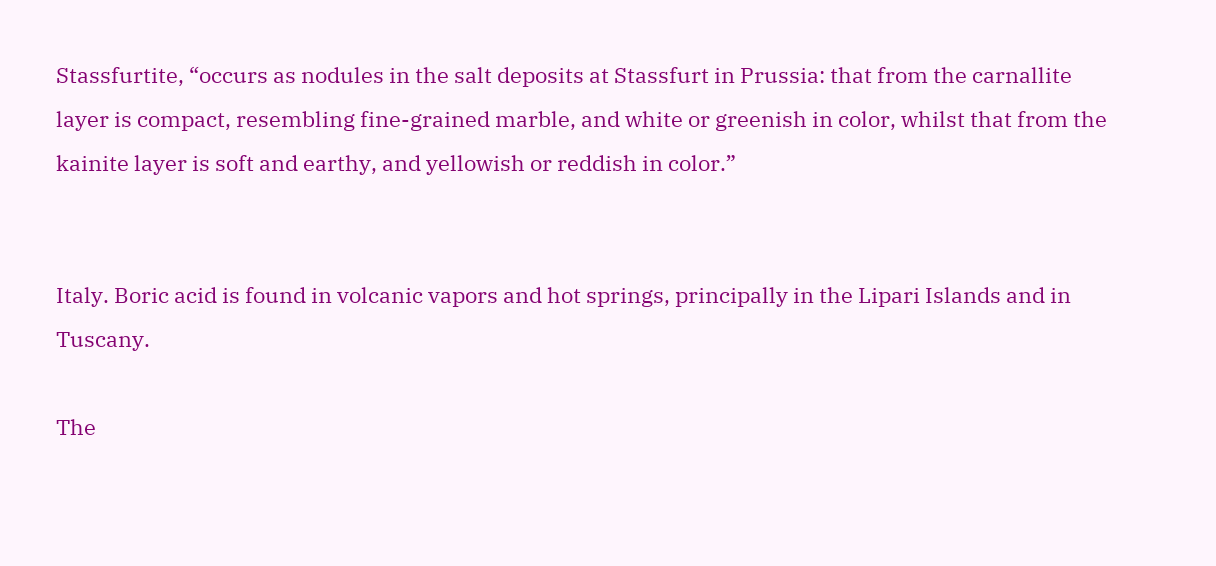Stassfurtite, “occurs as nodules in the salt deposits at Stassfurt in Prussia: that from the carnallite layer is compact, resembling fine-grained marble, and white or greenish in color, whilst that from the kainite layer is soft and earthy, and yellowish or reddish in color.”


Italy. Boric acid is found in volcanic vapors and hot springs, principally in the Lipari Islands and in Tuscany.

The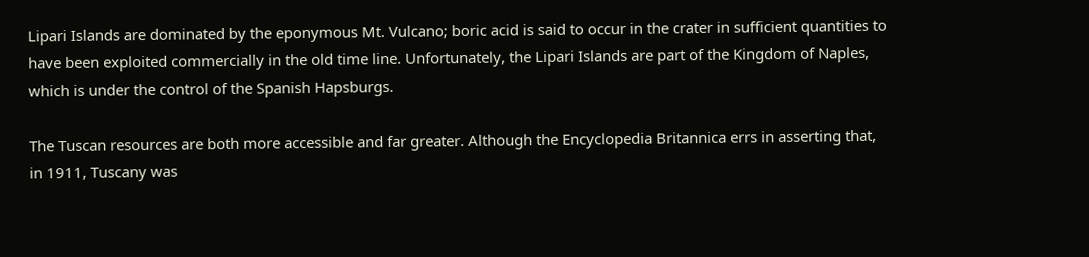Lipari Islands are dominated by the eponymous Mt. Vulcano; boric acid is said to occur in the crater in sufficient quantities to have been exploited commercially in the old time line. Unfortunately, the Lipari Islands are part of the Kingdom of Naples, which is under the control of the Spanish Hapsburgs.

The Tuscan resources are both more accessible and far greater. Although the Encyclopedia Britannica errs in asserting that, in 1911, Tuscany was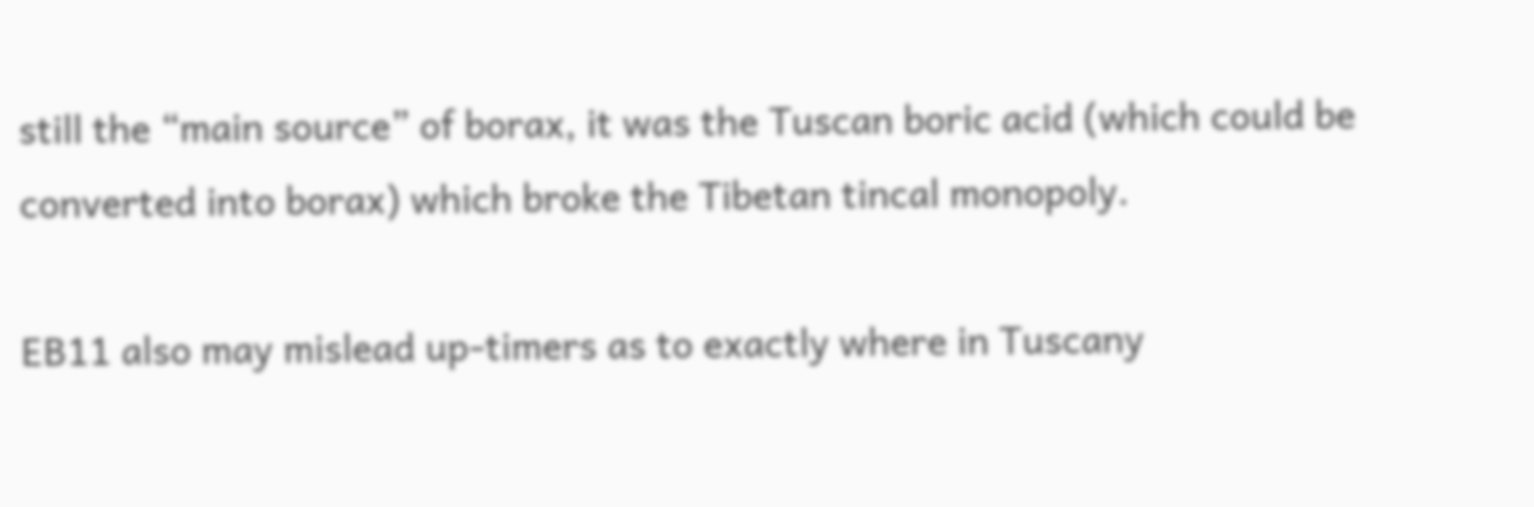still the “main source” of borax, it was the Tuscan boric acid (which could be converted into borax) which broke the Tibetan tincal monopoly.

EB11 also may mislead up-timers as to exactly where in Tuscany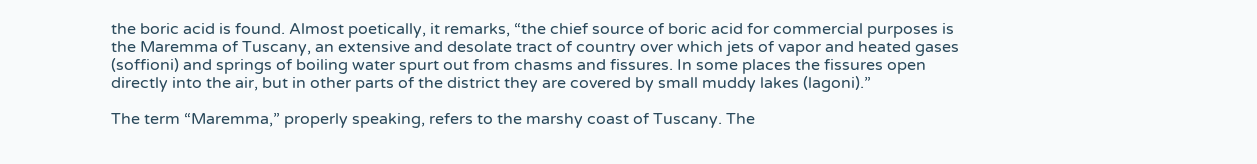the boric acid is found. Almost poetically, it remarks, “the chief source of boric acid for commercial purposes is the Maremma of Tuscany, an extensive and desolate tract of country over which jets of vapor and heated gases (soffioni) and springs of boiling water spurt out from chasms and fissures. In some places the fissures open directly into the air, but in other parts of the district they are covered by small muddy lakes (lagoni).”

The term “Maremma,” properly speaking, refers to the marshy coast of Tuscany. The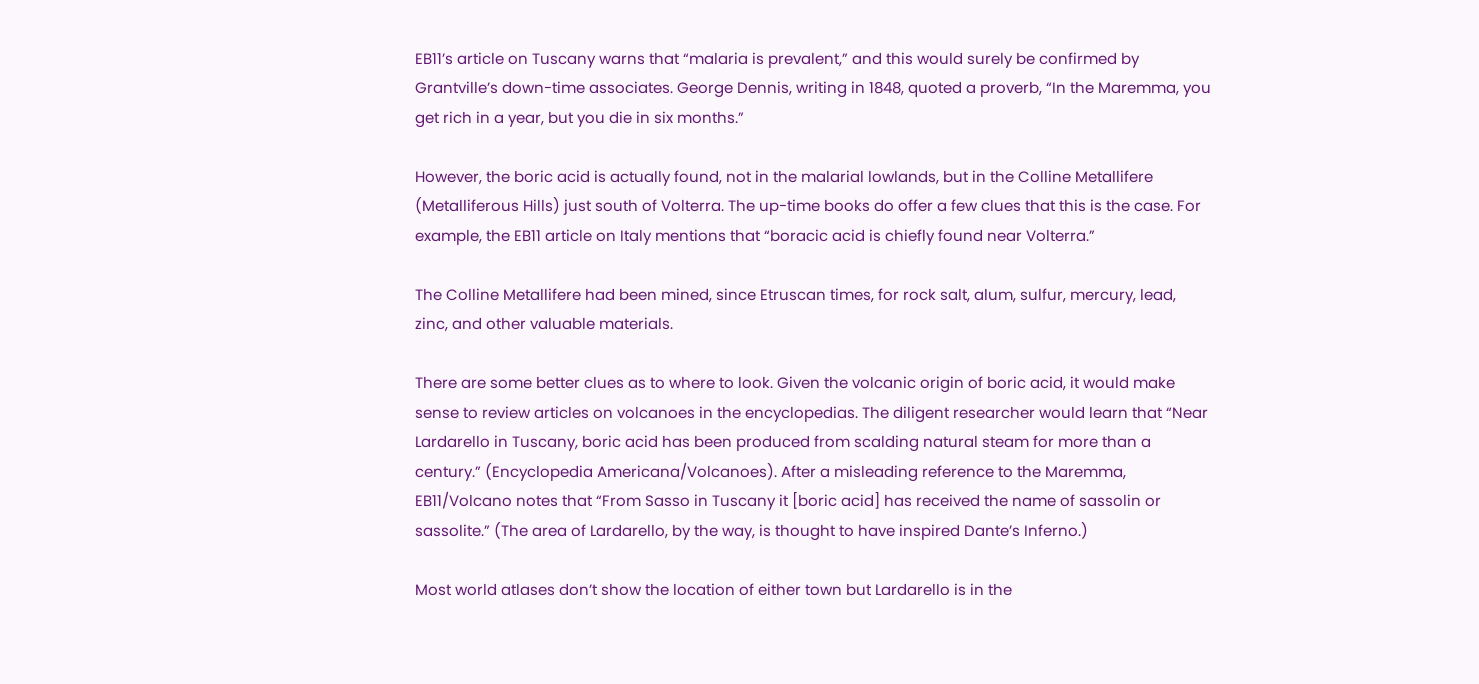EB11’s article on Tuscany warns that “malaria is prevalent,” and this would surely be confirmed by Grantville’s down-time associates. George Dennis, writing in 1848, quoted a proverb, “In the Maremma, you get rich in a year, but you die in six months.”

However, the boric acid is actually found, not in the malarial lowlands, but in the Colline Metallifere (Metalliferous Hills) just south of Volterra. The up-time books do offer a few clues that this is the case. For example, the EB11 article on Italy mentions that “boracic acid is chiefly found near Volterra.”

The Colline Metallifere had been mined, since Etruscan times, for rock salt, alum, sulfur, mercury, lead, zinc, and other valuable materials.

There are some better clues as to where to look. Given the volcanic origin of boric acid, it would make sense to review articles on volcanoes in the encyclopedias. The diligent researcher would learn that “Near Lardarello in Tuscany, boric acid has been produced from scalding natural steam for more than a century.” (Encyclopedia Americana/Volcanoes). After a misleading reference to the Maremma, EB11/Volcano notes that “From Sasso in Tuscany it [boric acid] has received the name of sassolin or sassolite.” (The area of Lardarello, by the way, is thought to have inspired Dante’s Inferno.)

Most world atlases don’t show the location of either town but Lardarello is in the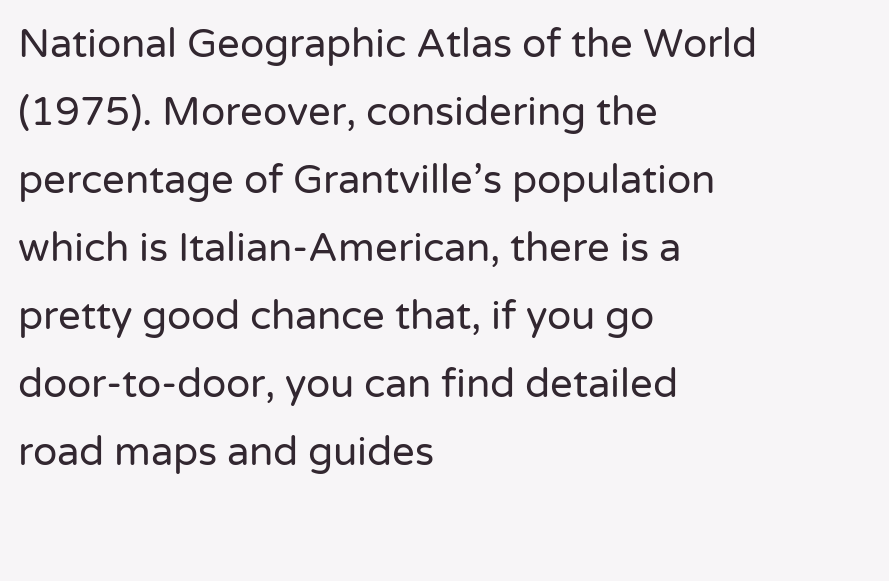National Geographic Atlas of the World (1975). Moreover, considering the percentage of Grantville’s population which is Italian-American, there is a pretty good chance that, if you go door-to-door, you can find detailed road maps and guides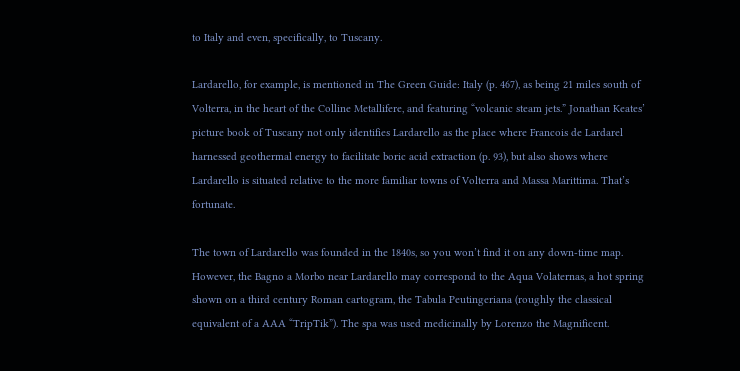to Italy and even, specifically, to Tuscany.

Lardarello, for example, is mentioned in The Green Guide: Italy (p. 467), as being 21 miles south of Volterra, in the heart of the Colline Metallifere, and featuring “volcanic steam jets.” Jonathan Keates’ picture book of Tuscany not only identifies Lardarello as the place where Francois de Lardarel harnessed geothermal energy to facilitate boric acid extraction (p. 93), but also shows where Lardarello is situated relative to the more familiar towns of Volterra and Massa Marittima. That’s fortunate.

The town of Lardarello was founded in the 1840s, so you won’t find it on any down-time map. However, the Bagno a Morbo near Lardarello may correspond to the Aqua Volaternas, a hot spring shown on a third century Roman cartogram, the Tabula Peutingeriana (roughly the classical equivalent of a AAA “TripTik”). The spa was used medicinally by Lorenzo the Magnificent.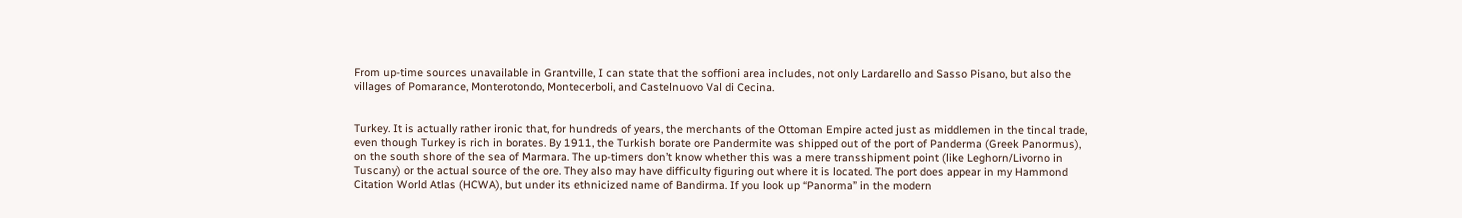From up-time sources unavailable in Grantville, I can state that the soffioni area includes, not only Lardarello and Sasso Pisano, but also the villages of Pomarance, Monterotondo, Montecerboli, and Castelnuovo Val di Cecina.


Turkey. It is actually rather ironic that, for hundreds of years, the merchants of the Ottoman Empire acted just as middlemen in the tincal trade, even though Turkey is rich in borates. By 1911, the Turkish borate ore Pandermite was shipped out of the port of Panderma (Greek Panormus), on the south shore of the sea of Marmara. The up-timers don’t know whether this was a mere transshipment point (like Leghorn/Livorno in Tuscany) or the actual source of the ore. They also may have difficulty figuring out where it is located. The port does appear in my Hammond Citation World Atlas (HCWA), but under its ethnicized name of Bandirma. If you look up “Panorma” in the modern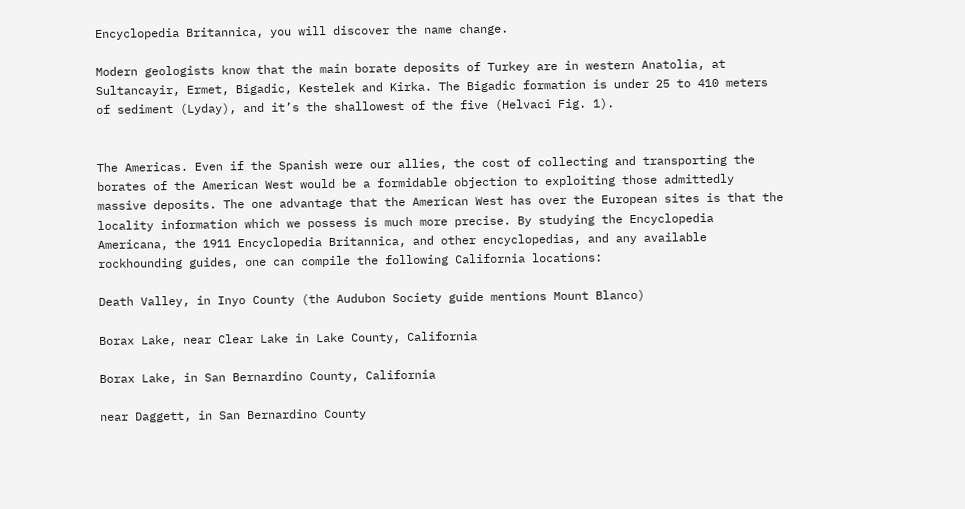Encyclopedia Britannica, you will discover the name change.

Modern geologists know that the main borate deposits of Turkey are in western Anatolia, at Sultancayir, Ermet, Bigadic, Kestelek and Kirka. The Bigadic formation is under 25 to 410 meters of sediment (Lyday), and it’s the shallowest of the five (Helvaci Fig. 1).


The Americas. Even if the Spanish were our allies, the cost of collecting and transporting the borates of the American West would be a formidable objection to exploiting those admittedly massive deposits. The one advantage that the American West has over the European sites is that the locality information which we possess is much more precise. By studying the Encyclopedia Americana, the 1911 Encyclopedia Britannica, and other encyclopedias, and any available rockhounding guides, one can compile the following California locations:

Death Valley, in Inyo County (the Audubon Society guide mentions Mount Blanco)

Borax Lake, near Clear Lake in Lake County, California

Borax Lake, in San Bernardino County, California

near Daggett, in San Bernardino County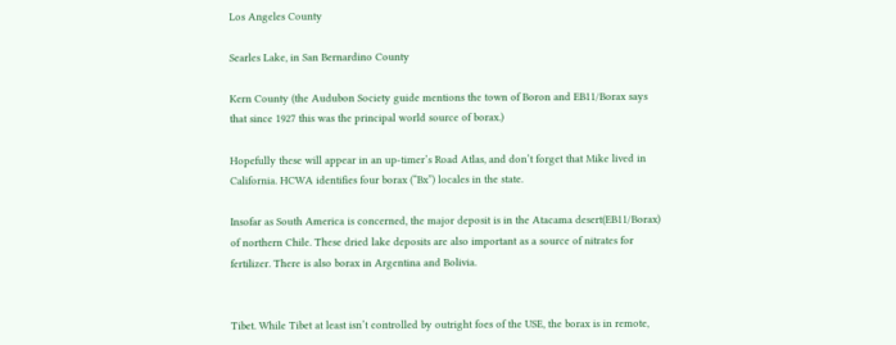Los Angeles County

Searles Lake, in San Bernardino County

Kern County (the Audubon Society guide mentions the town of Boron and EB11/Borax says that since 1927 this was the principal world source of borax.)

Hopefully these will appear in an up-timer’s Road Atlas, and don’t forget that Mike lived in California. HCWA identifies four borax (“Bx”) locales in the state.

Insofar as South America is concerned, the major deposit is in the Atacama desert(EB11/Borax) of northern Chile. These dried lake deposits are also important as a source of nitrates for fertilizer. There is also borax in Argentina and Bolivia.


Tibet. While Tibet at least isn’t controlled by outright foes of the USE, the borax is in remote,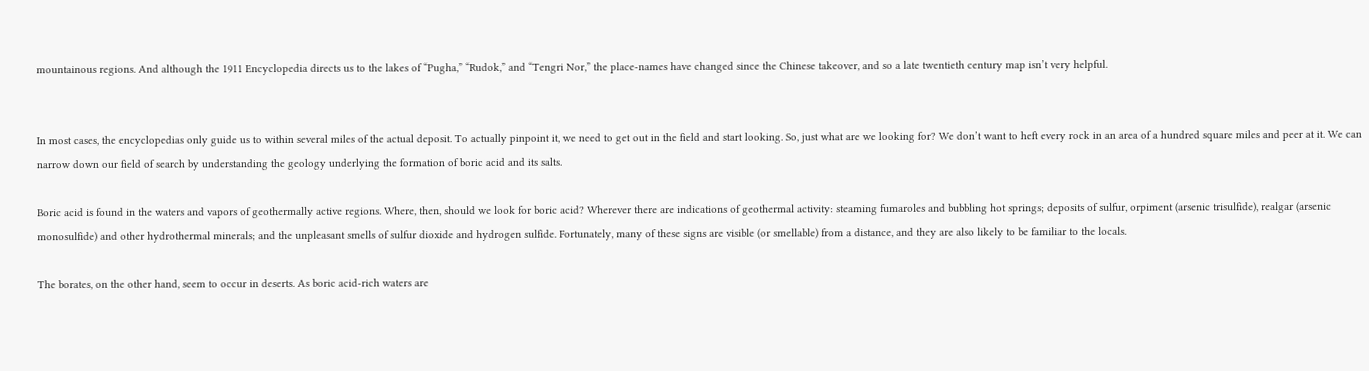mountainous regions. And although the 1911 Encyclopedia directs us to the lakes of “Pugha,” “Rudok,” and “Tengri Nor,” the place-names have changed since the Chinese takeover, and so a late twentieth century map isn’t very helpful.


In most cases, the encyclopedias only guide us to within several miles of the actual deposit. To actually pinpoint it, we need to get out in the field and start looking. So, just what are we looking for? We don’t want to heft every rock in an area of a hundred square miles and peer at it. We can narrow down our field of search by understanding the geology underlying the formation of boric acid and its salts.

Boric acid is found in the waters and vapors of geothermally active regions. Where, then, should we look for boric acid? Wherever there are indications of geothermal activity: steaming fumaroles and bubbling hot springs; deposits of sulfur, orpiment (arsenic trisulfide), realgar (arsenic monosulfide) and other hydrothermal minerals; and the unpleasant smells of sulfur dioxide and hydrogen sulfide. Fortunately, many of these signs are visible (or smellable) from a distance, and they are also likely to be familiar to the locals.

The borates, on the other hand, seem to occur in deserts. As boric acid-rich waters are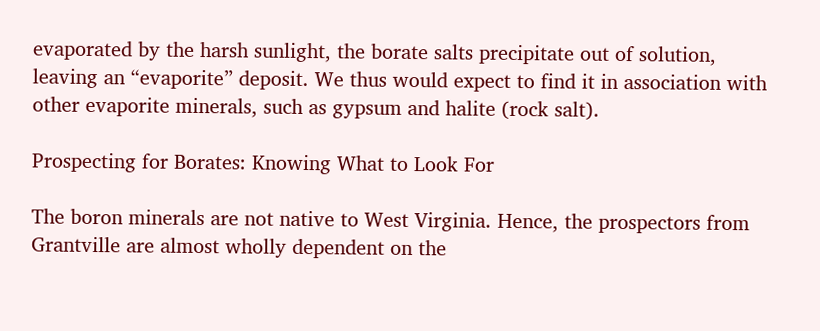evaporated by the harsh sunlight, the borate salts precipitate out of solution, leaving an “evaporite” deposit. We thus would expect to find it in association with other evaporite minerals, such as gypsum and halite (rock salt).

Prospecting for Borates: Knowing What to Look For

The boron minerals are not native to West Virginia. Hence, the prospectors from Grantville are almost wholly dependent on the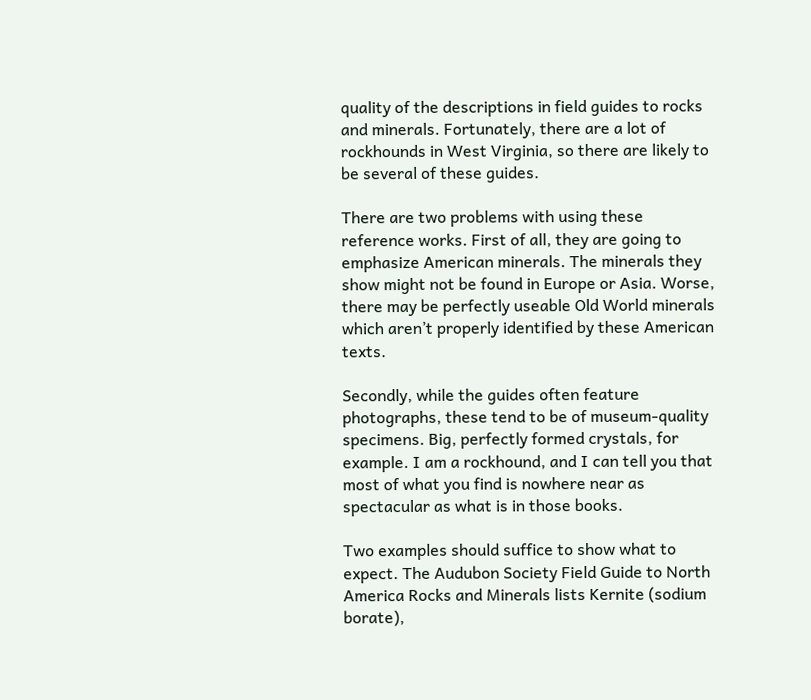quality of the descriptions in field guides to rocks and minerals. Fortunately, there are a lot of rockhounds in West Virginia, so there are likely to be several of these guides.

There are two problems with using these reference works. First of all, they are going to emphasize American minerals. The minerals they show might not be found in Europe or Asia. Worse, there may be perfectly useable Old World minerals which aren’t properly identified by these American texts.

Secondly, while the guides often feature photographs, these tend to be of museum-quality specimens. Big, perfectly formed crystals, for example. I am a rockhound, and I can tell you that most of what you find is nowhere near as spectacular as what is in those books.

Two examples should suffice to show what to expect. The Audubon Society Field Guide to North America Rocks and Minerals lists Kernite (sodium borate),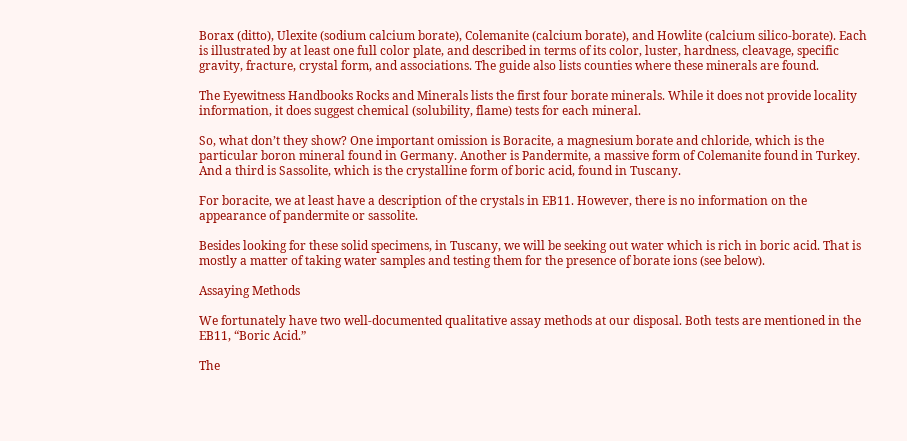Borax (ditto), Ulexite (sodium calcium borate), Colemanite (calcium borate), and Howlite (calcium silico-borate). Each is illustrated by at least one full color plate, and described in terms of its color, luster, hardness, cleavage, specific gravity, fracture, crystal form, and associations. The guide also lists counties where these minerals are found.

The Eyewitness Handbooks Rocks and Minerals lists the first four borate minerals. While it does not provide locality information, it does suggest chemical (solubility, flame) tests for each mineral.

So, what don’t they show? One important omission is Boracite, a magnesium borate and chloride, which is the particular boron mineral found in Germany. Another is Pandermite, a massive form of Colemanite found in Turkey. And a third is Sassolite, which is the crystalline form of boric acid, found in Tuscany.

For boracite, we at least have a description of the crystals in EB11. However, there is no information on the appearance of pandermite or sassolite.

Besides looking for these solid specimens, in Tuscany, we will be seeking out water which is rich in boric acid. That is mostly a matter of taking water samples and testing them for the presence of borate ions (see below).

Assaying Methods

We fortunately have two well-documented qualitative assay methods at our disposal. Both tests are mentioned in the EB11, “Boric Acid.”

The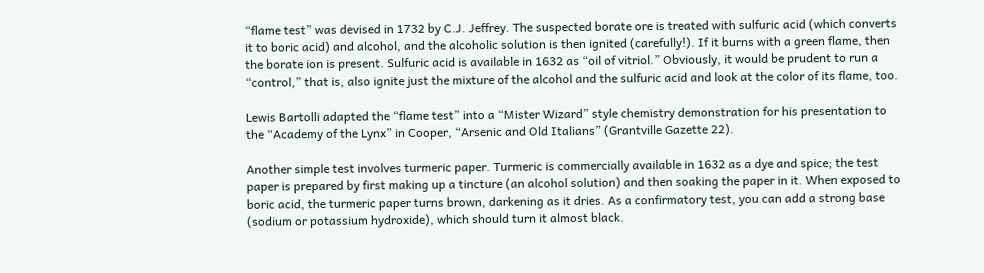“flame test” was devised in 1732 by C.J. Jeffrey. The suspected borate ore is treated with sulfuric acid (which converts it to boric acid) and alcohol, and the alcoholic solution is then ignited (carefully!). If it burns with a green flame, then the borate ion is present. Sulfuric acid is available in 1632 as “oil of vitriol.” Obviously, it would be prudent to run a “control,” that is, also ignite just the mixture of the alcohol and the sulfuric acid and look at the color of its flame, too.

Lewis Bartolli adapted the “flame test” into a “Mister Wizard” style chemistry demonstration for his presentation to the “Academy of the Lynx” in Cooper, “Arsenic and Old Italians” (Grantville Gazette 22).

Another simple test involves turmeric paper. Turmeric is commercially available in 1632 as a dye and spice; the test paper is prepared by first making up a tincture (an alcohol solution) and then soaking the paper in it. When exposed to boric acid, the turmeric paper turns brown, darkening as it dries. As a confirmatory test, you can add a strong base (sodium or potassium hydroxide), which should turn it almost black.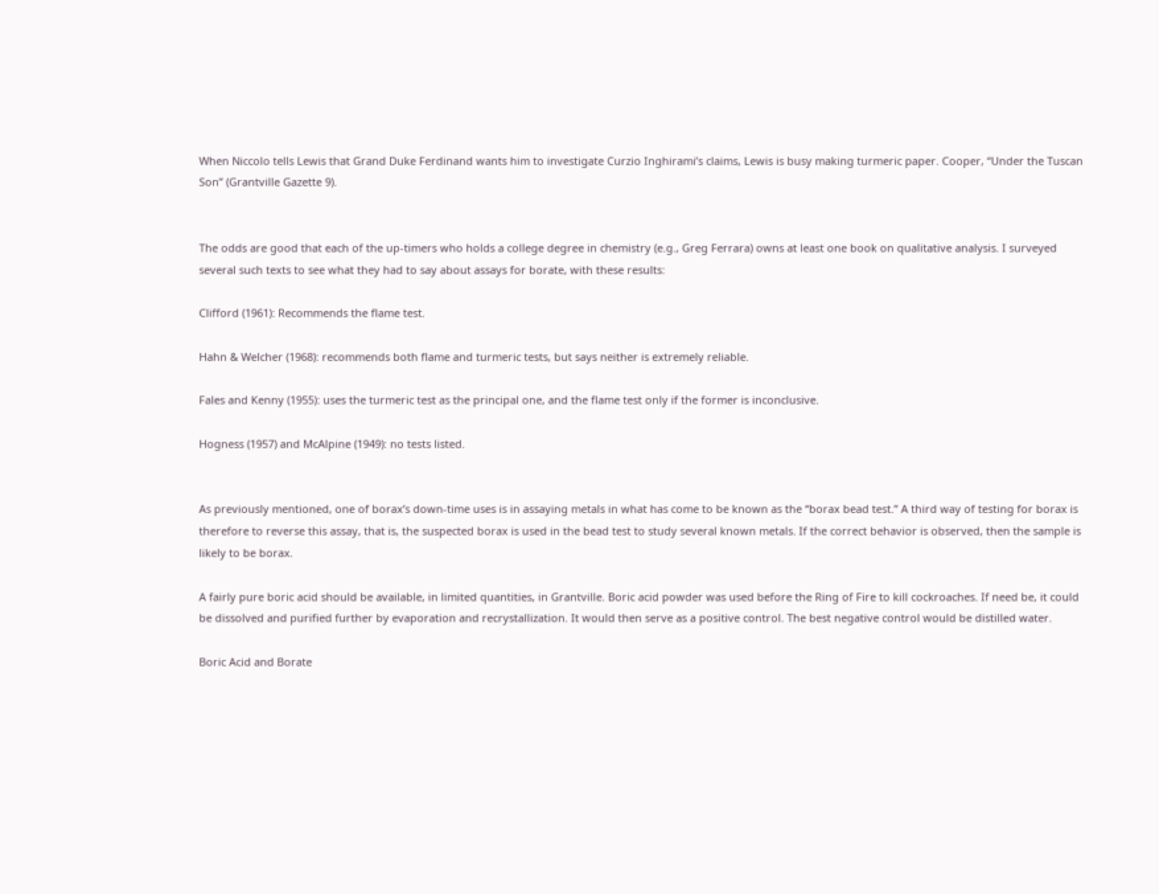When Niccolo tells Lewis that Grand Duke Ferdinand wants him to investigate Curzio Inghirami’s claims, Lewis is busy making turmeric paper. Cooper, “Under the Tuscan Son” (Grantville Gazette 9).


The odds are good that each of the up-timers who holds a college degree in chemistry (e.g., Greg Ferrara) owns at least one book on qualitative analysis. I surveyed several such texts to see what they had to say about assays for borate, with these results:

Clifford (1961): Recommends the flame test.

Hahn & Welcher (1968): recommends both flame and turmeric tests, but says neither is extremely reliable.

Fales and Kenny (1955): uses the turmeric test as the principal one, and the flame test only if the former is inconclusive.

Hogness (1957) and McAlpine (1949): no tests listed.


As previously mentioned, one of borax’s down-time uses is in assaying metals in what has come to be known as the “borax bead test.” A third way of testing for borax is therefore to reverse this assay, that is, the suspected borax is used in the bead test to study several known metals. If the correct behavior is observed, then the sample is likely to be borax.

A fairly pure boric acid should be available, in limited quantities, in Grantville. Boric acid powder was used before the Ring of Fire to kill cockroaches. If need be, it could be dissolved and purified further by evaporation and recrystallization. It would then serve as a positive control. The best negative control would be distilled water.

Boric Acid and Borate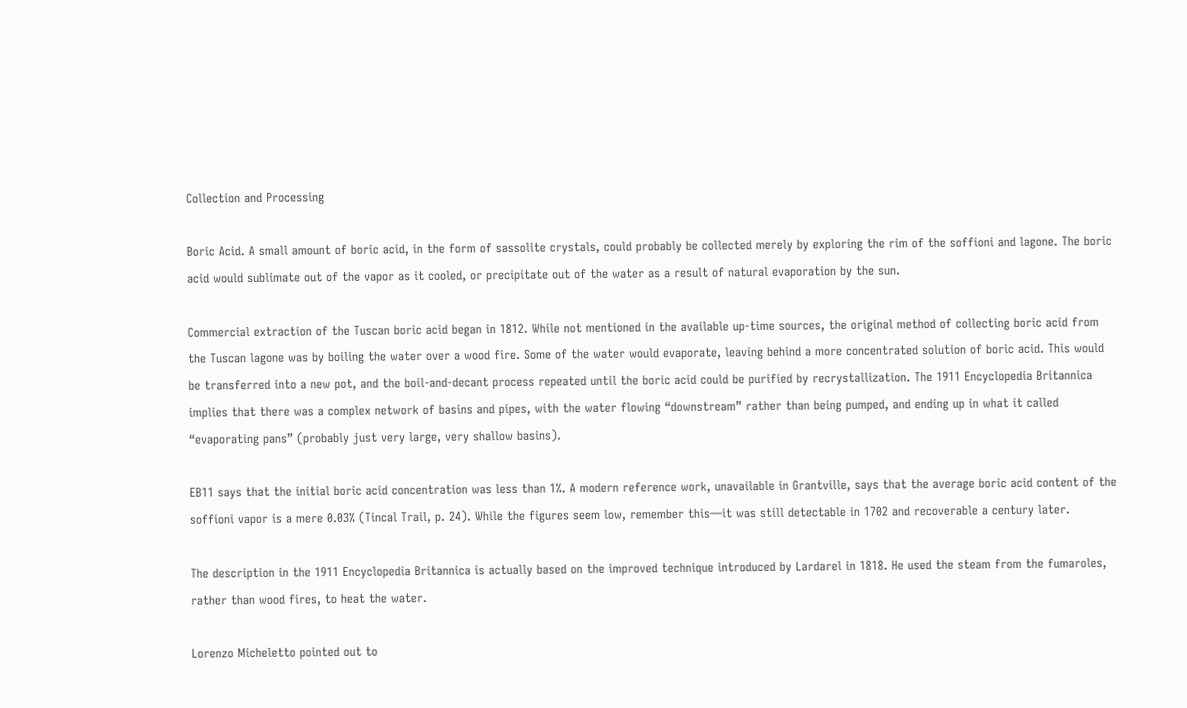Collection and Processing

Boric Acid. A small amount of boric acid, in the form of sassolite crystals, could probably be collected merely by exploring the rim of the soffioni and lagone. The boric acid would sublimate out of the vapor as it cooled, or precipitate out of the water as a result of natural evaporation by the sun.

Commercial extraction of the Tuscan boric acid began in 1812. While not mentioned in the available up-time sources, the original method of collecting boric acid from the Tuscan lagone was by boiling the water over a wood fire. Some of the water would evaporate, leaving behind a more concentrated solution of boric acid. This would be transferred into a new pot, and the boil-and-decant process repeated until the boric acid could be purified by recrystallization. The 1911 Encyclopedia Britannica implies that there was a complex network of basins and pipes, with the water flowing “downstream” rather than being pumped, and ending up in what it called “evaporating pans” (probably just very large, very shallow basins).

EB11 says that the initial boric acid concentration was less than 1%. A modern reference work, unavailable in Grantville, says that the average boric acid content of the soffioni vapor is a mere 0.03% (Tincal Trail, p. 24). While the figures seem low, remember this—it was still detectable in 1702 and recoverable a century later.

The description in the 1911 Encyclopedia Britannica is actually based on the improved technique introduced by Lardarel in 1818. He used the steam from the fumaroles, rather than wood fires, to heat the water.

Lorenzo Micheletto pointed out to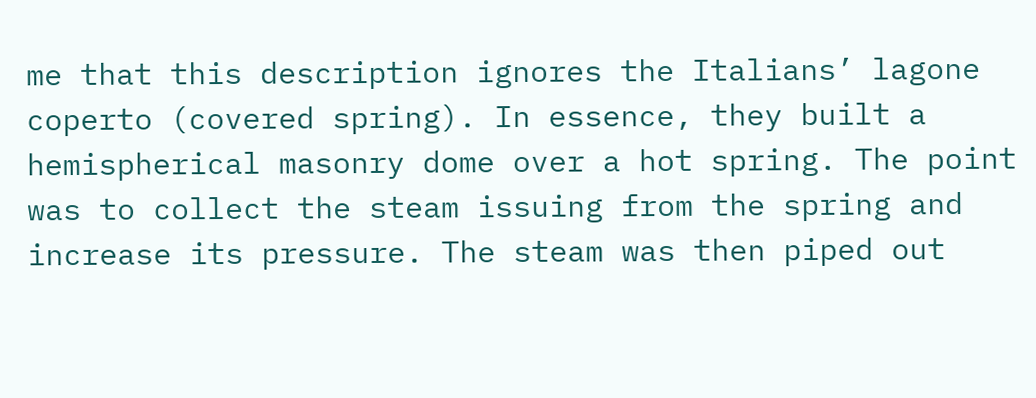me that this description ignores the Italians’ lagone coperto (covered spring). In essence, they built a hemispherical masonry dome over a hot spring. The point was to collect the steam issuing from the spring and increase its pressure. The steam was then piped out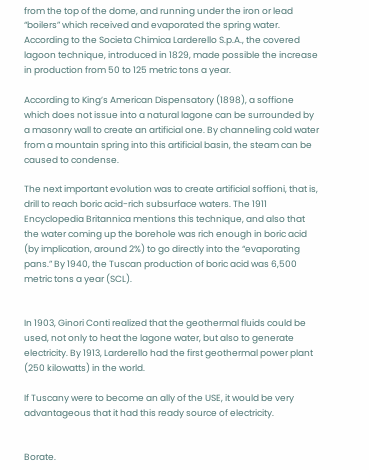from the top of the dome, and running under the iron or lead “boilers” which received and evaporated the spring water. According to the Societa Chimica Larderello S.p.A., the covered lagoon technique, introduced in 1829, made possible the increase in production from 50 to 125 metric tons a year.

According to King’s American Dispensatory (1898), a soffione which does not issue into a natural lagone can be surrounded by a masonry wall to create an artificial one. By channeling cold water from a mountain spring into this artificial basin, the steam can be caused to condense.

The next important evolution was to create artificial soffioni, that is, drill to reach boric acid-rich subsurface waters. The 1911 Encyclopedia Britannica mentions this technique, and also that the water coming up the borehole was rich enough in boric acid (by implication, around 2%) to go directly into the “evaporating pans.” By 1940, the Tuscan production of boric acid was 6,500 metric tons a year (SCL).


In 1903, Ginori Conti realized that the geothermal fluids could be used, not only to heat the lagone water, but also to generate electricity. By 1913, Larderello had the first geothermal power plant (250 kilowatts) in the world.

If Tuscany were to become an ally of the USE, it would be very advantageous that it had this ready source of electricity.


Borate.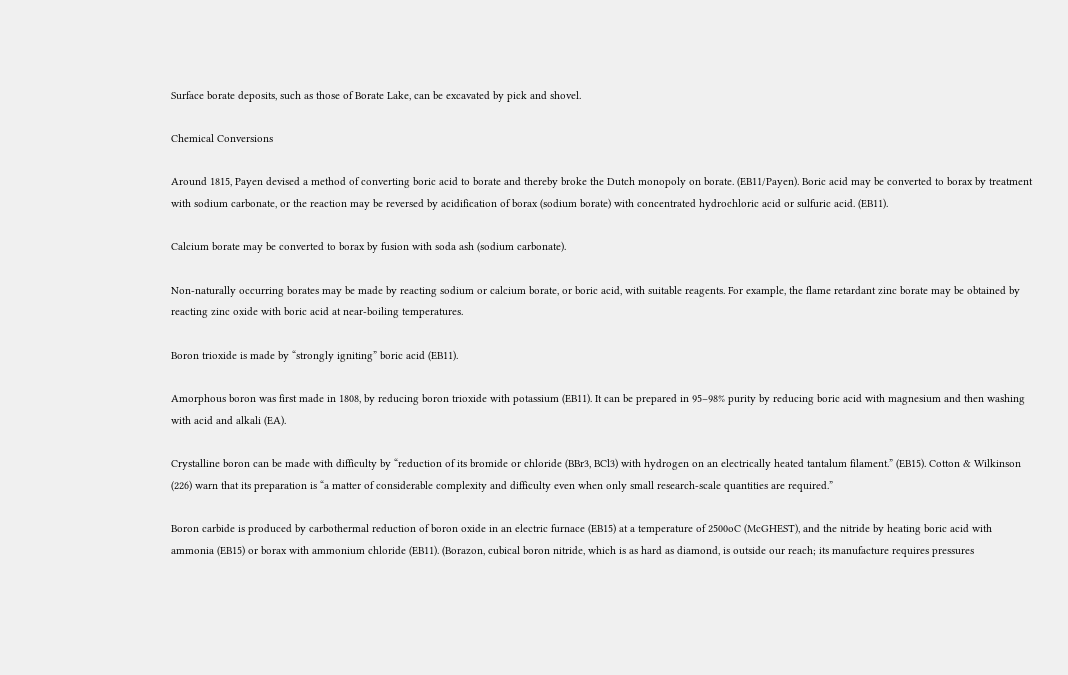Surface borate deposits, such as those of Borate Lake, can be excavated by pick and shovel.

Chemical Conversions

Around 1815, Payen devised a method of converting boric acid to borate and thereby broke the Dutch monopoly on borate. (EB11/Payen). Boric acid may be converted to borax by treatment with sodium carbonate, or the reaction may be reversed by acidification of borax (sodium borate) with concentrated hydrochloric acid or sulfuric acid. (EB11).

Calcium borate may be converted to borax by fusion with soda ash (sodium carbonate).

Non-naturally occurring borates may be made by reacting sodium or calcium borate, or boric acid, with suitable reagents. For example, the flame retardant zinc borate may be obtained by reacting zinc oxide with boric acid at near-boiling temperatures.

Boron trioxide is made by “strongly igniting” boric acid (EB11).

Amorphous boron was first made in 1808, by reducing boron trioxide with potassium (EB11). It can be prepared in 95–98% purity by reducing boric acid with magnesium and then washing with acid and alkali (EA).

Crystalline boron can be made with difficulty by “reduction of its bromide or chloride (BBr3, BCl3) with hydrogen on an electrically heated tantalum filament.” (EB15). Cotton & Wilkinson (226) warn that its preparation is “a matter of considerable complexity and difficulty even when only small research-scale quantities are required.”

Boron carbide is produced by carbothermal reduction of boron oxide in an electric furnace (EB15) at a temperature of 2500oC (McGHEST), and the nitride by heating boric acid with ammonia (EB15) or borax with ammonium chloride (EB11). (Borazon, cubical boron nitride, which is as hard as diamond, is outside our reach; its manufacture requires pressures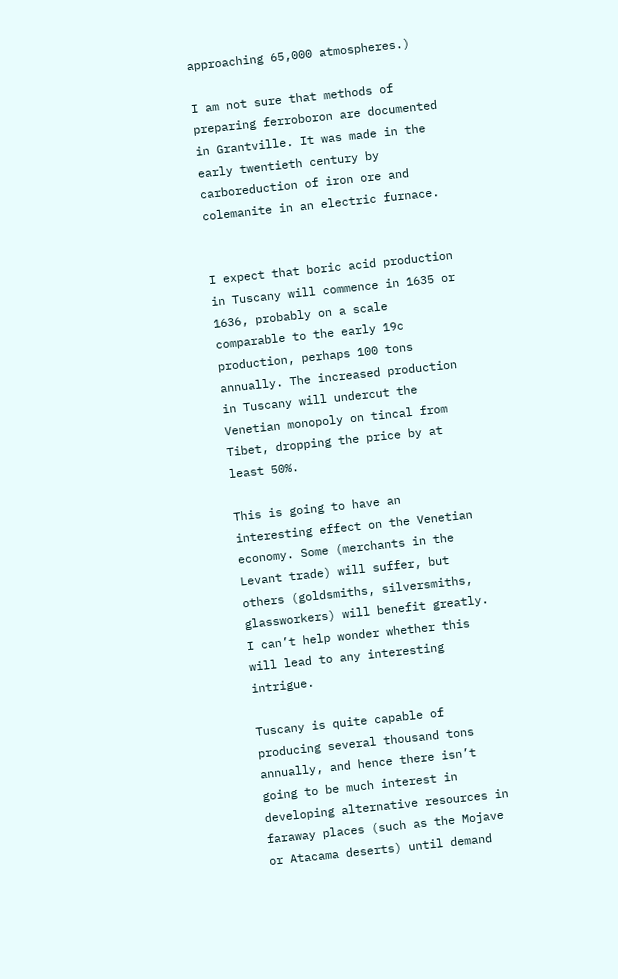approaching 65,000 atmospheres.)

I am not sure that methods of preparing ferroboron are documented in Grantville. It was made in the early twentieth century by carboreduction of iron ore and colemanite in an electric furnace.


I expect that boric acid production in Tuscany will commence in 1635 or 1636, probably on a scale comparable to the early 19c production, perhaps 100 tons annually. The increased production in Tuscany will undercut the Venetian monopoly on tincal from Tibet, dropping the price by at least 50%.

This is going to have an interesting effect on the Venetian economy. Some (merchants in the Levant trade) will suffer, but others (goldsmiths, silversmiths, glassworkers) will benefit greatly. I can’t help wonder whether this will lead to any interesting intrigue.

Tuscany is quite capable of producing several thousand tons annually, and hence there isn’t going to be much interest in developing alternative resources in faraway places (such as the Mojave or Atacama deserts) until demand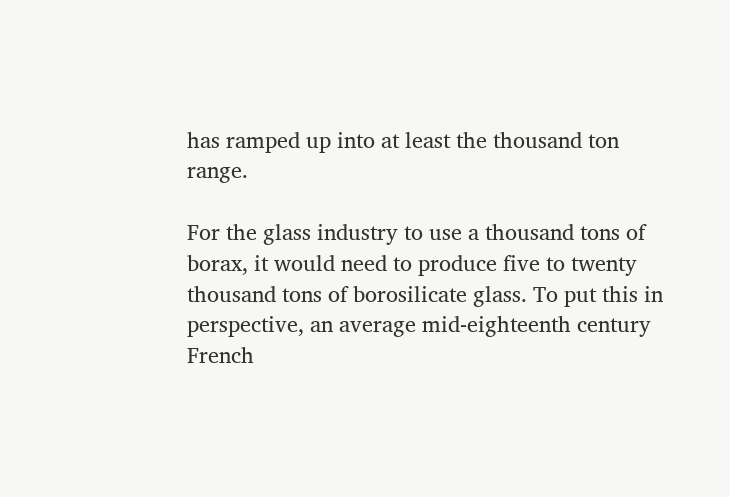has ramped up into at least the thousand ton range.

For the glass industry to use a thousand tons of borax, it would need to produce five to twenty thousand tons of borosilicate glass. To put this in perspective, an average mid-eighteenth century French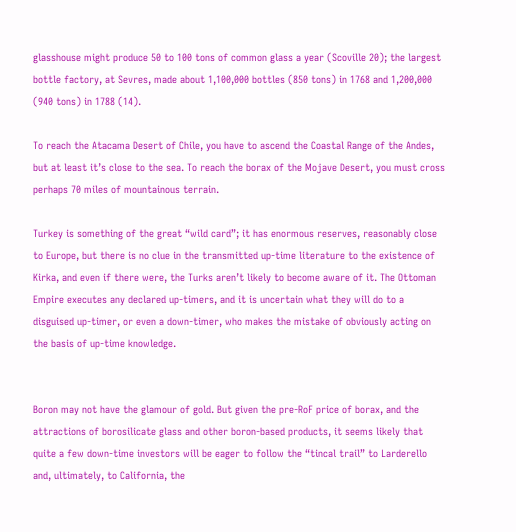glasshouse might produce 50 to 100 tons of common glass a year (Scoville 20); the largest bottle factory, at Sevres, made about 1,100,000 bottles (850 tons) in 1768 and 1,200,000 (940 tons) in 1788 (14).

To reach the Atacama Desert of Chile, you have to ascend the Coastal Range of the Andes, but at least it’s close to the sea. To reach the borax of the Mojave Desert, you must cross perhaps 70 miles of mountainous terrain.

Turkey is something of the great “wild card”; it has enormous reserves, reasonably close to Europe, but there is no clue in the transmitted up-time literature to the existence of Kirka, and even if there were, the Turks aren’t likely to become aware of it. The Ottoman Empire executes any declared up-timers, and it is uncertain what they will do to a disguised up-timer, or even a down-timer, who makes the mistake of obviously acting on the basis of up-time knowledge.


Boron may not have the glamour of gold. But given the pre-RoF price of borax, and the attractions of borosilicate glass and other boron-based products, it seems likely that quite a few down-time investors will be eager to follow the “tincal trail” to Larderello and, ultimately, to California, the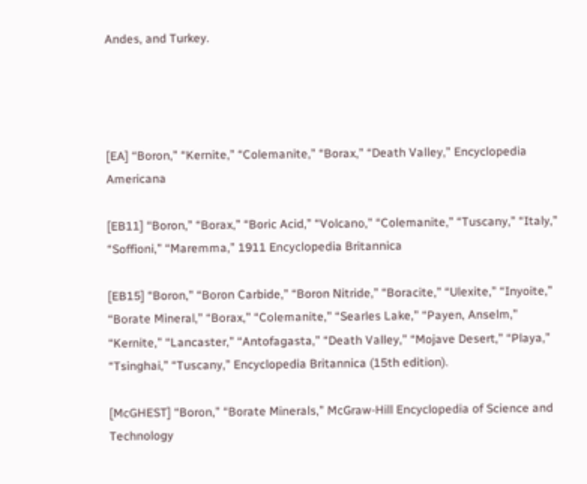Andes, and Turkey.




[EA] “Boron,” “Kernite,” “Colemanite,” “Borax,” “Death Valley,” Encyclopedia Americana

[EB11] “Boron,” “Borax,” “Boric Acid,” “Volcano,” “Colemanite,” “Tuscany,” “Italy,” “Soffioni,” “Maremma,” 1911 Encyclopedia Britannica

[EB15] “Boron,” “Boron Carbide,” “Boron Nitride,” “Boracite,” “Ulexite,” “Inyoite,” “Borate Mineral,” “Borax,” “Colemanite,” “Searles Lake,” “Payen, Anselm,” “Kernite,” “Lancaster,” “Antofagasta,” “Death Valley,” “Mojave Desert,” “Playa,” “Tsinghai,” “Tuscany,” Encyclopedia Britannica (15th edition).

[McGHEST] “Boron,” “Borate Minerals,” McGraw-Hill Encyclopedia of Science and Technology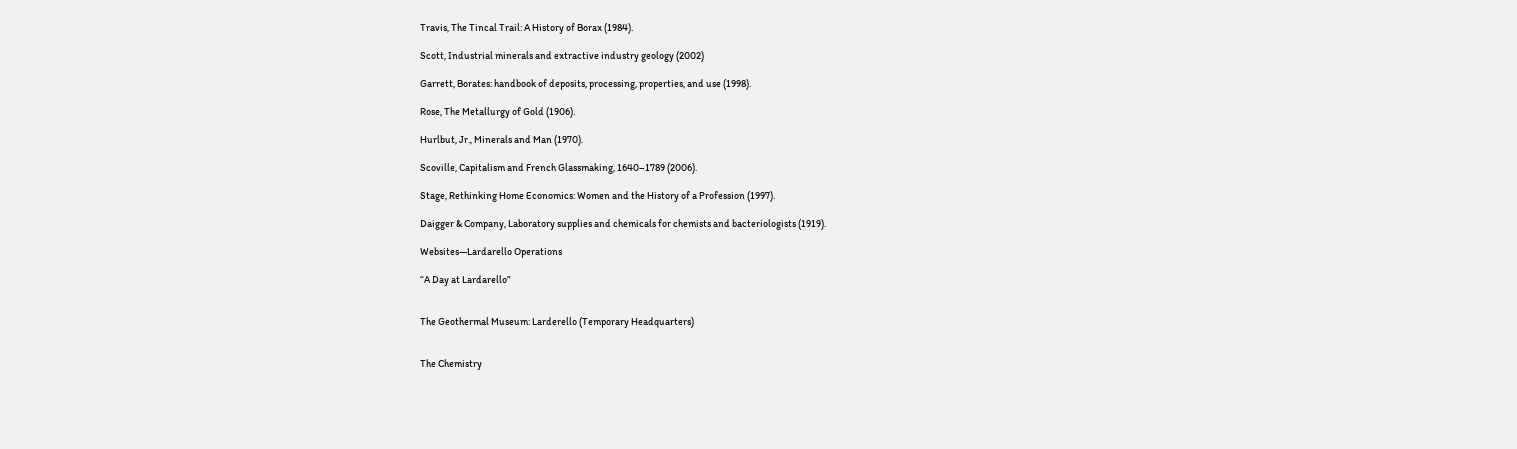Travis, The Tincal Trail: A History of Borax (1984).

Scott, Industrial minerals and extractive industry geology (2002)

Garrett, Borates: handbook of deposits, processing, properties, and use (1998).

Rose, The Metallurgy of Gold (1906).

Hurlbut, Jr., Minerals and Man (1970).

Scoville, Capitalism and French Glassmaking, 1640–1789 (2006).

Stage, Rethinking Home Economics: Women and the History of a Profession (1997).

Daigger & Company, Laboratory supplies and chemicals for chemists and bacteriologists (1919).

Websites—Lardarello Operations

“A Day at Lardarello”


The Geothermal Museum: Larderello (Temporary Headquarters)


The Chemistry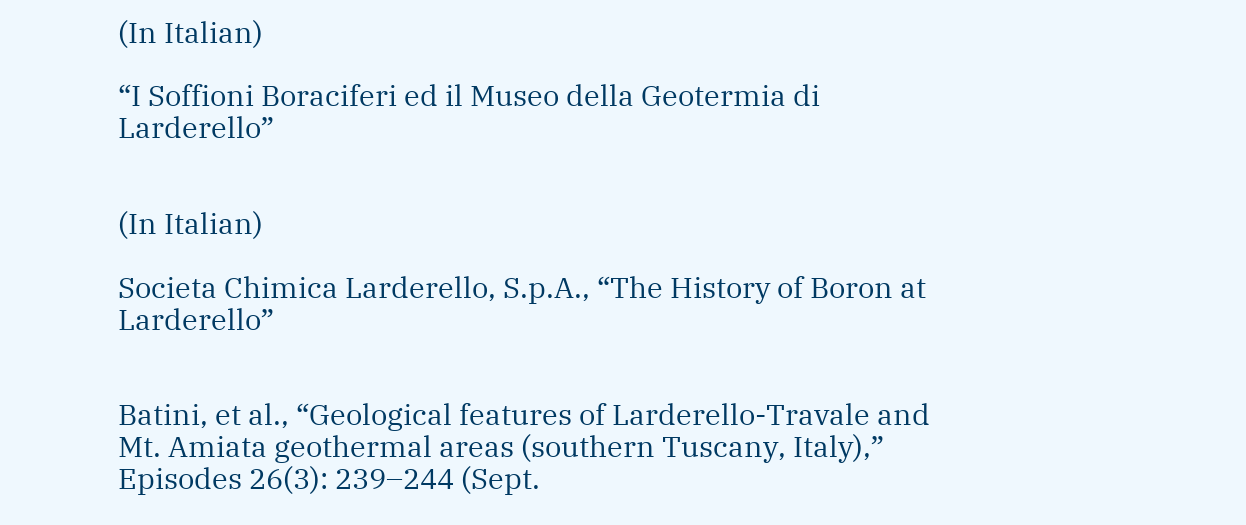(In Italian)

“I Soffioni Boraciferi ed il Museo della Geotermia di Larderello”


(In Italian)

Societa Chimica Larderello, S.p.A., “The History of Boron at Larderello”


Batini, et al., “Geological features of Larderello-Travale and Mt. Amiata geothermal areas (southern Tuscany, Italy),” Episodes 26(3): 239–244 (Sept.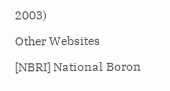2003)

Other Websites

[NBRI] National Boron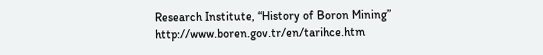Research Institute, “History of Boron Mining” http://www.boren.gov.tr/en/tarihce.htm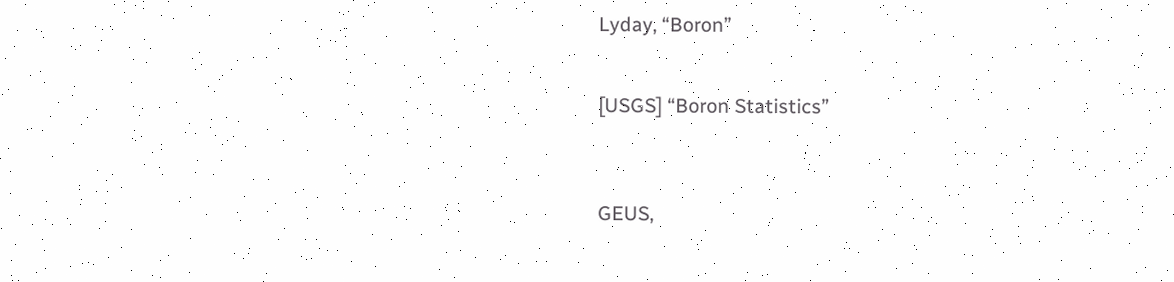Lyday, “Boron”


[USGS] “Boron Statistics”



GEUS,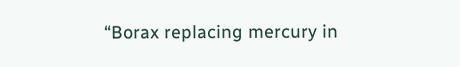“Borax replacing mercury in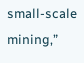small-scale mining,”